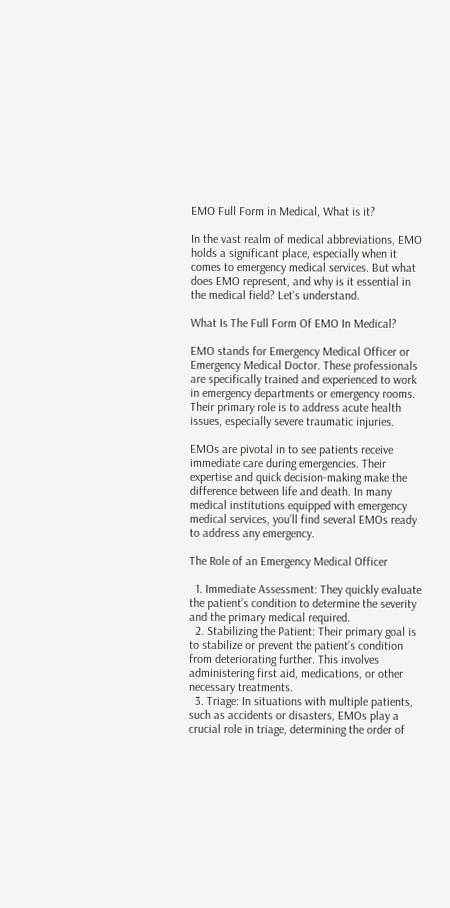EMO Full Form in Medical, What is it?

In the vast realm of medical abbreviations, EMO holds a significant place, especially when it comes to emergency medical services. But what does EMO represent, and why is it essential in the medical field? Let’s understand.

What Is The Full Form Of EMO In Medical?

EMO stands for Emergency Medical Officer or Emergency Medical Doctor. These professionals are specifically trained and experienced to work in emergency departments or emergency rooms. Their primary role is to address acute health issues, especially severe traumatic injuries.

EMOs are pivotal in to see patients receive immediate care during emergencies. Their expertise and quick decision-making make the difference between life and death. In many medical institutions equipped with emergency medical services, you’ll find several EMOs ready to address any emergency.

The Role of an Emergency Medical Officer

  1. Immediate Assessment: They quickly evaluate the patient’s condition to determine the severity and the primary medical required.
  2. Stabilizing the Patient: Their primary goal is to stabilize or prevent the patient’s condition from deteriorating further. This involves administering first aid, medications, or other necessary treatments.
  3. Triage: In situations with multiple patients, such as accidents or disasters, EMOs play a crucial role in triage, determining the order of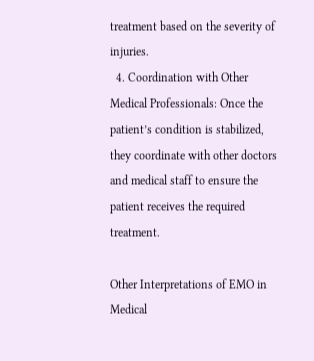treatment based on the severity of injuries.
  4. Coordination with Other Medical Professionals: Once the patient’s condition is stabilized, they coordinate with other doctors and medical staff to ensure the patient receives the required treatment.

Other Interpretations of EMO in Medical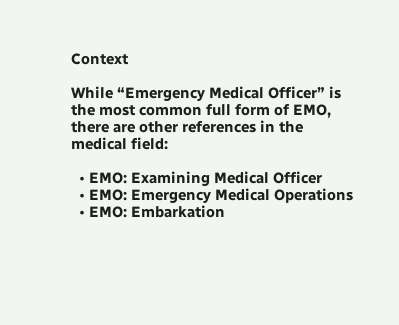Context

While “Emergency Medical Officer” is the most common full form of EMO, there are other references in the medical field:

  • EMO: Examining Medical Officer
  • EMO: Emergency Medical Operations
  • EMO: Embarkation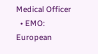Medical Officer
  • EMO: European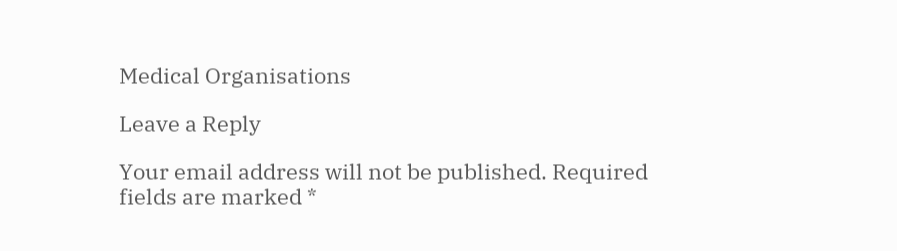Medical Organisations

Leave a Reply

Your email address will not be published. Required fields are marked *